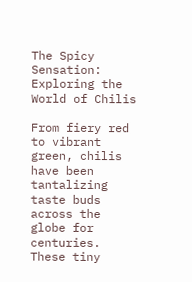The Spicy Sensation: Exploring the World of Chilis

From fiery red to vibrant green, chilis have been tantalizing taste buds across the globe for centuries. These tiny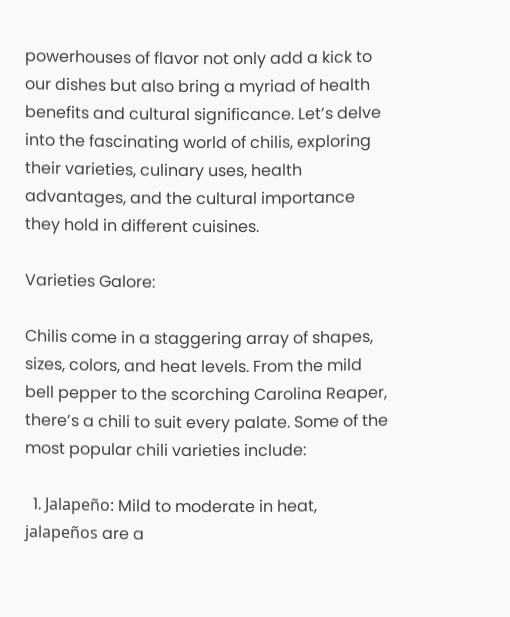powerhouses of flavor not only add a kick to our dishes but also bring a myriad of health benefits and cultural significance. Let’s delve into the fascinating world of chilis, exploring their varieties, culinary uses, health advantages, and the cultural importance they hold in different cuisines.

Varieties Galore:

Chilis come in a staggering array of shapes, sizes, colors, and heat levels. From the mild bell pepper to the scorching Carolina Reaper, there’s a chili to suit every palate. Some of the most popular chili varieties include:

  1. Jalapeño: Mild to moderate in heat, jalapeños are a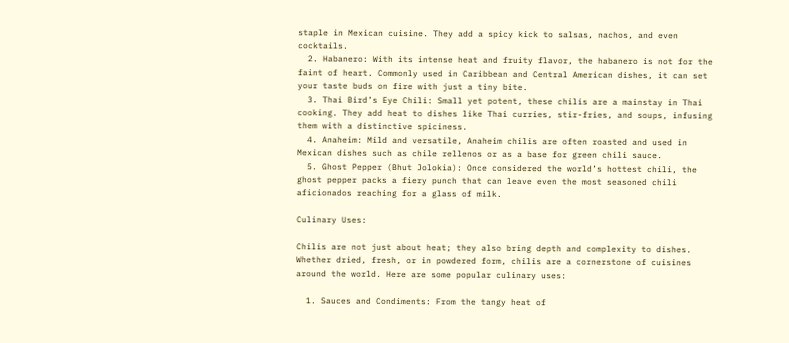staple in Mexican cuisine. They add a spicy kick to salsas, nachos, and even cocktails.
  2. Habanero: With its intense heat and fruity flavor, the habanero is not for the faint of heart. Commonly used in Caribbean and Central American dishes, it can set your taste buds on fire with just a tiny bite.
  3. Thai Bird’s Eye Chili: Small yet potent, these chilis are a mainstay in Thai cooking. They add heat to dishes like Thai curries, stir-fries, and soups, infusing them with a distinctive spiciness.
  4. Anaheim: Mild and versatile, Anaheim chilis are often roasted and used in Mexican dishes such as chile rellenos or as a base for green chili sauce.
  5. Ghost Pepper (Bhut Jolokia): Once considered the world’s hottest chili, the ghost pepper packs a fiery punch that can leave even the most seasoned chili aficionados reaching for a glass of milk.

Culinary Uses:

Chilis are not just about heat; they also bring depth and complexity to dishes. Whether dried, fresh, or in powdered form, chilis are a cornerstone of cuisines around the world. Here are some popular culinary uses:

  1. Sauces and Condiments: From the tangy heat of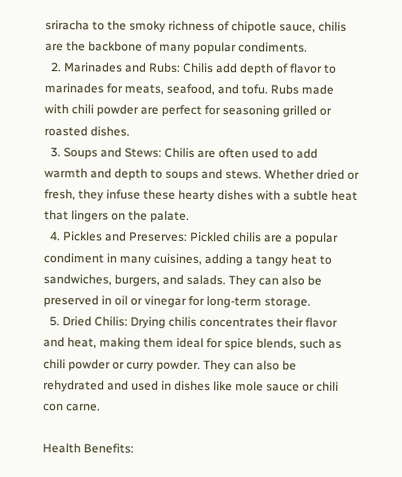sriracha to the smoky richness of chipotle sauce, chilis are the backbone of many popular condiments.
  2. Marinades and Rubs: Chilis add depth of flavor to marinades for meats, seafood, and tofu. Rubs made with chili powder are perfect for seasoning grilled or roasted dishes.
  3. Soups and Stews: Chilis are often used to add warmth and depth to soups and stews. Whether dried or fresh, they infuse these hearty dishes with a subtle heat that lingers on the palate.
  4. Pickles and Preserves: Pickled chilis are a popular condiment in many cuisines, adding a tangy heat to sandwiches, burgers, and salads. They can also be preserved in oil or vinegar for long-term storage.
  5. Dried Chilis: Drying chilis concentrates their flavor and heat, making them ideal for spice blends, such as chili powder or curry powder. They can also be rehydrated and used in dishes like mole sauce or chili con carne.

Health Benefits: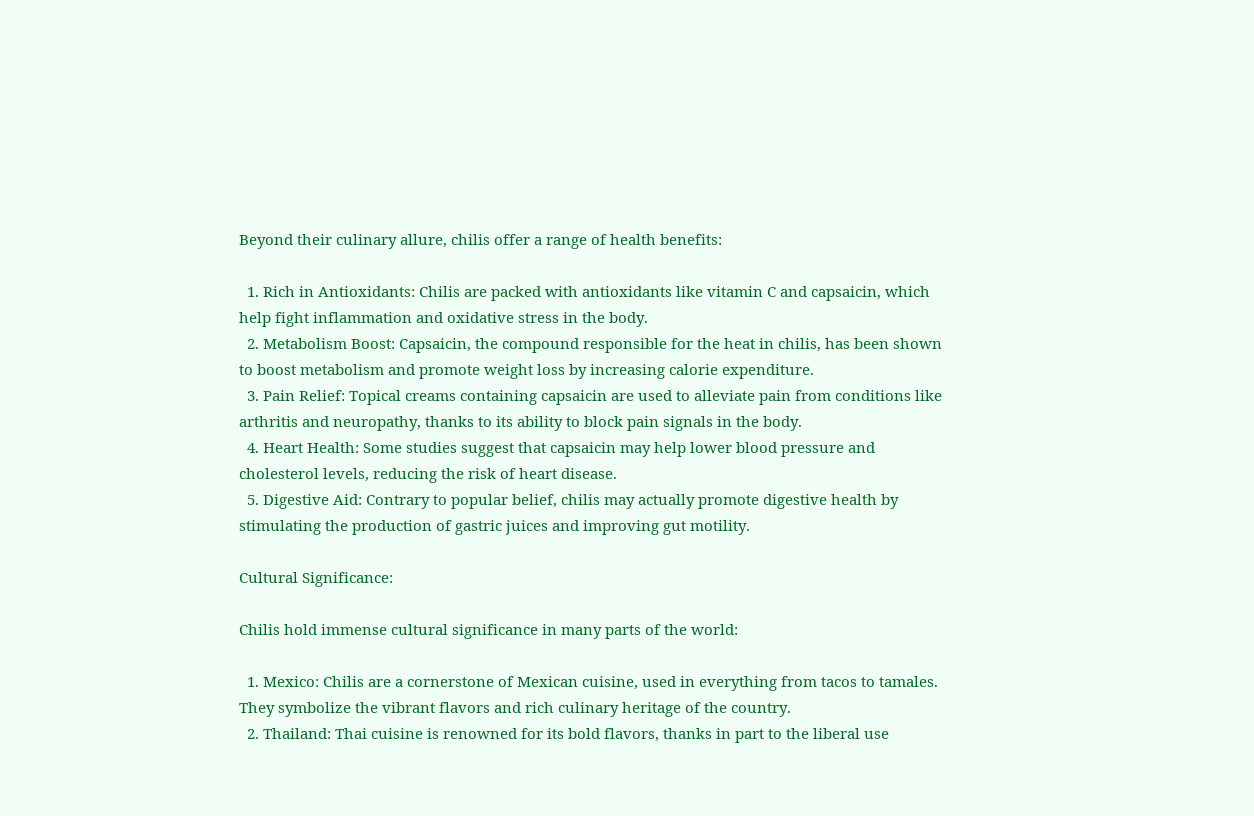Beyond their culinary allure, chilis offer a range of health benefits:

  1. Rich in Antioxidants: Chilis are packed with antioxidants like vitamin C and capsaicin, which help fight inflammation and oxidative stress in the body.
  2. Metabolism Boost: Capsaicin, the compound responsible for the heat in chilis, has been shown to boost metabolism and promote weight loss by increasing calorie expenditure.
  3. Pain Relief: Topical creams containing capsaicin are used to alleviate pain from conditions like arthritis and neuropathy, thanks to its ability to block pain signals in the body.
  4. Heart Health: Some studies suggest that capsaicin may help lower blood pressure and cholesterol levels, reducing the risk of heart disease.
  5. Digestive Aid: Contrary to popular belief, chilis may actually promote digestive health by stimulating the production of gastric juices and improving gut motility.

Cultural Significance:

Chilis hold immense cultural significance in many parts of the world:

  1. Mexico: Chilis are a cornerstone of Mexican cuisine, used in everything from tacos to tamales. They symbolize the vibrant flavors and rich culinary heritage of the country.
  2. Thailand: Thai cuisine is renowned for its bold flavors, thanks in part to the liberal use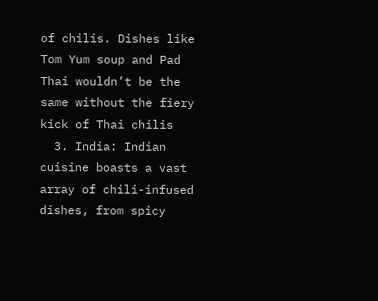of chilis. Dishes like Tom Yum soup and Pad Thai wouldn’t be the same without the fiery kick of Thai chilis
  3. India: Indian cuisine boasts a vast array of chili-infused dishes, from spicy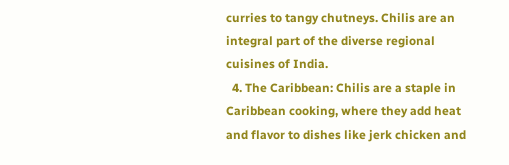curries to tangy chutneys. Chilis are an integral part of the diverse regional cuisines of India.
  4. The Caribbean: Chilis are a staple in Caribbean cooking, where they add heat and flavor to dishes like jerk chicken and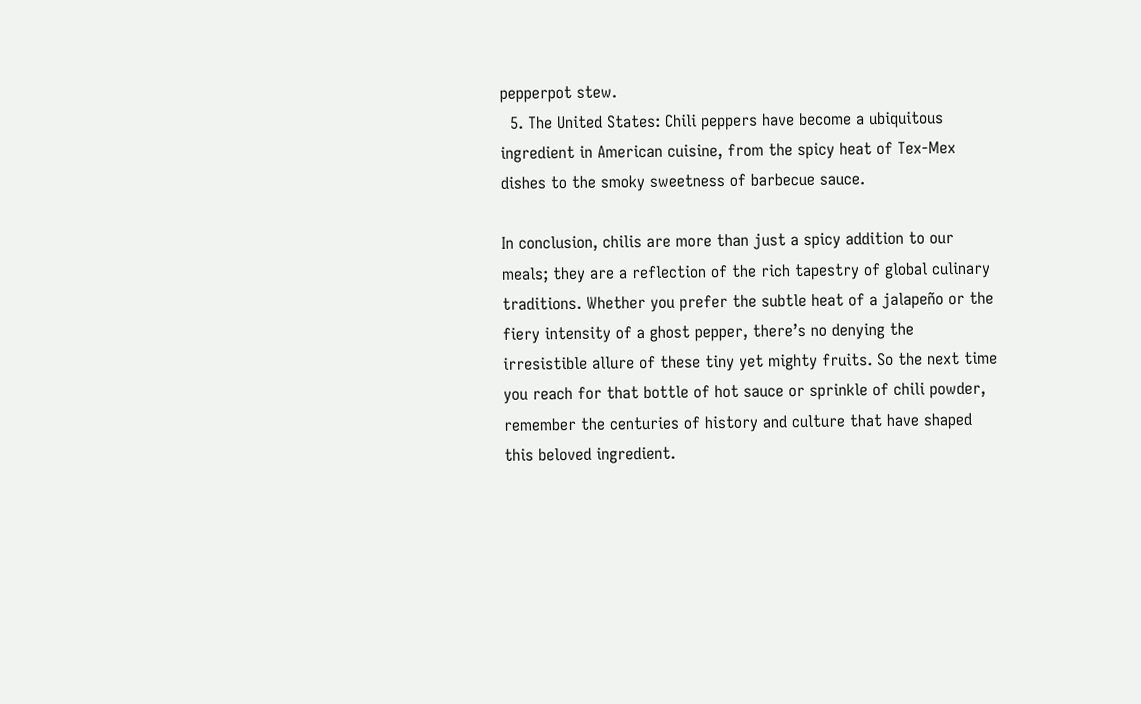pepperpot stew.
  5. The United States: Chili peppers have become a ubiquitous ingredient in American cuisine, from the spicy heat of Tex-Mex dishes to the smoky sweetness of barbecue sauce.

In conclusion, chilis are more than just a spicy addition to our meals; they are a reflection of the rich tapestry of global culinary traditions. Whether you prefer the subtle heat of a jalapeño or the fiery intensity of a ghost pepper, there’s no denying the irresistible allure of these tiny yet mighty fruits. So the next time you reach for that bottle of hot sauce or sprinkle of chili powder, remember the centuries of history and culture that have shaped this beloved ingredient.